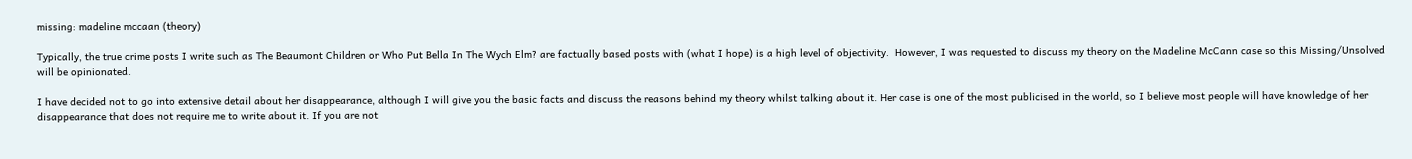missing: madeline mccaan (theory)

Typically, the true crime posts I write such as The Beaumont Children or Who Put Bella In The Wych Elm? are factually based posts with (what I hope) is a high level of objectivity.  However, I was requested to discuss my theory on the Madeline McCann case so this Missing/Unsolved will be opinionated.

I have decided not to go into extensive detail about her disappearance, although I will give you the basic facts and discuss the reasons behind my theory whilst talking about it. Her case is one of the most publicised in the world, so I believe most people will have knowledge of her disappearance that does not require me to write about it. If you are not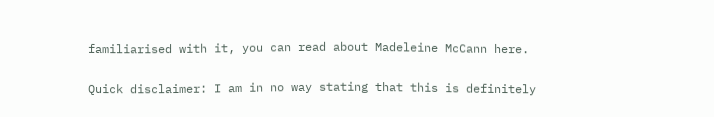familiarised with it, you can read about Madeleine McCann here.

Quick disclaimer: I am in no way stating that this is definitely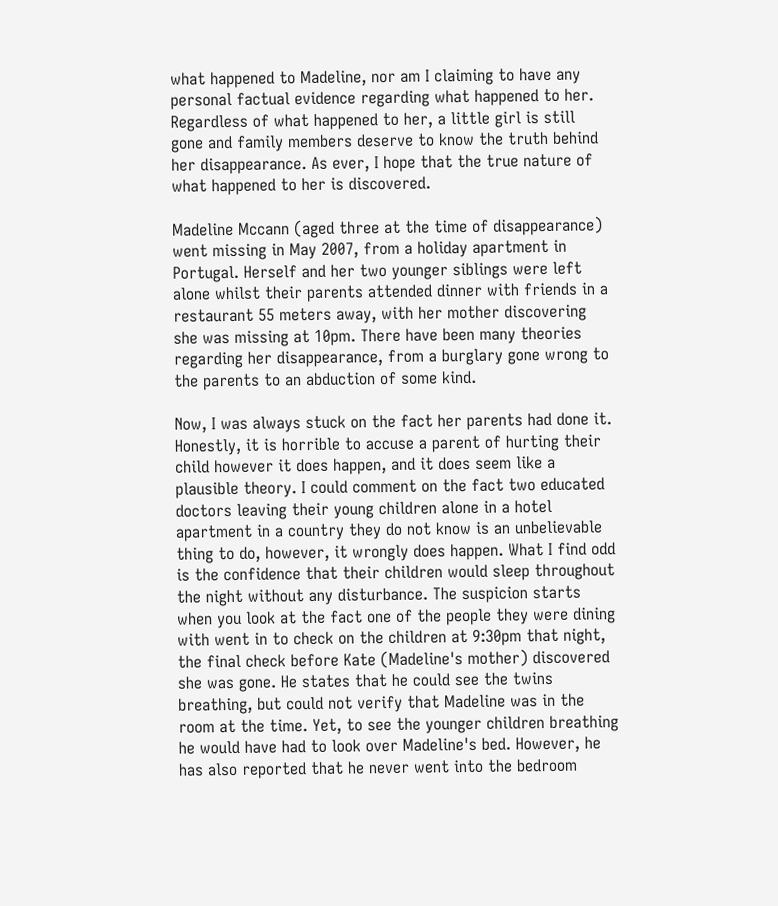what happened to Madeline, nor am I claiming to have any personal factual evidence regarding what happened to her. Regardless of what happened to her, a little girl is still gone and family members deserve to know the truth behind her disappearance. As ever, I hope that the true nature of what happened to her is discovered.

Madeline Mccann (aged three at the time of disappearance) went missing in May 2007, from a holiday apartment in Portugal. Herself and her two younger siblings were left alone whilst their parents attended dinner with friends in a restaurant 55 meters away, with her mother discovering she was missing at 10pm. There have been many theories regarding her disappearance, from a burglary gone wrong to the parents to an abduction of some kind.

Now, I was always stuck on the fact her parents had done it. Honestly, it is horrible to accuse a parent of hurting their child however it does happen, and it does seem like a plausible theory. I could comment on the fact two educated doctors leaving their young children alone in a hotel apartment in a country they do not know is an unbelievable thing to do, however, it wrongly does happen. What I find odd is the confidence that their children would sleep throughout the night without any disturbance. The suspicion starts when you look at the fact one of the people they were dining with went in to check on the children at 9:30pm that night, the final check before Kate (Madeline's mother) discovered she was gone. He states that he could see the twins breathing, but could not verify that Madeline was in the room at the time. Yet, to see the younger children breathing he would have had to look over Madeline's bed. However, he has also reported that he never went into the bedroom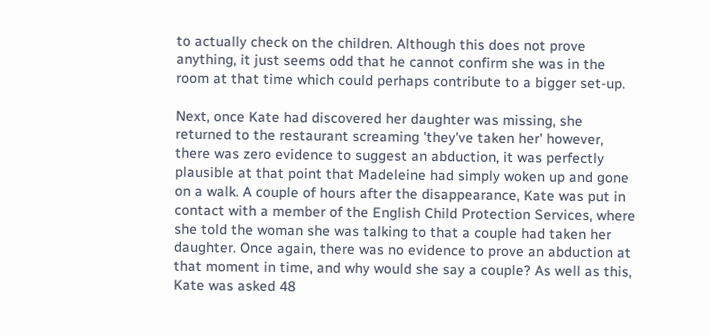to actually check on the children. Although this does not prove anything, it just seems odd that he cannot confirm she was in the room at that time which could perhaps contribute to a bigger set-up.

Next, once Kate had discovered her daughter was missing, she returned to the restaurant screaming 'they've taken her' however, there was zero evidence to suggest an abduction, it was perfectly plausible at that point that Madeleine had simply woken up and gone on a walk. A couple of hours after the disappearance, Kate was put in contact with a member of the English Child Protection Services, where she told the woman she was talking to that a couple had taken her daughter. Once again, there was no evidence to prove an abduction at that moment in time, and why would she say a couple? As well as this, Kate was asked 48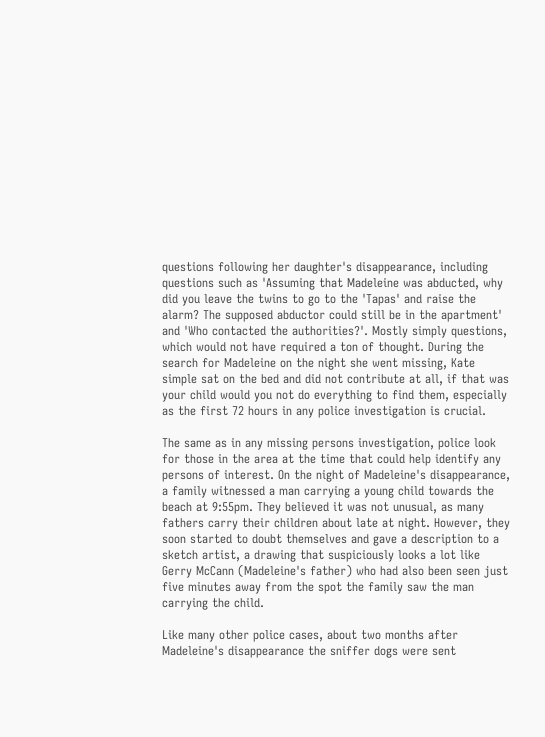questions following her daughter's disappearance, including questions such as 'Assuming that Madeleine was abducted, why did you leave the twins to go to the 'Tapas' and raise the alarm? The supposed abductor could still be in the apartment' and 'Who contacted the authorities?'. Mostly simply questions, which would not have required a ton of thought. During the search for Madeleine on the night she went missing, Kate simple sat on the bed and did not contribute at all, if that was your child would you not do everything to find them, especially as the first 72 hours in any police investigation is crucial.

The same as in any missing persons investigation, police look for those in the area at the time that could help identify any persons of interest. On the night of Madeleine's disappearance, a family witnessed a man carrying a young child towards the beach at 9:55pm. They believed it was not unusual, as many fathers carry their children about late at night. However, they soon started to doubt themselves and gave a description to a sketch artist, a drawing that suspiciously looks a lot like Gerry McCann (Madeleine's father) who had also been seen just five minutes away from the spot the family saw the man carrying the child.

Like many other police cases, about two months after Madeleine's disappearance the sniffer dogs were sent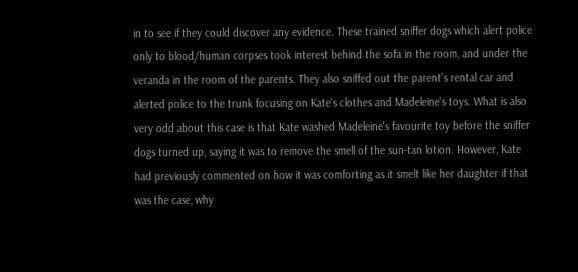in to see if they could discover any evidence. These trained sniffer dogs which alert police only to blood/human corpses took interest behind the sofa in the room, and under the veranda in the room of the parents. They also sniffed out the parent's rental car and alerted police to the trunk focusing on Kate's clothes and Madeleine's toys. What is also very odd about this case is that Kate washed Madeleine's favourite toy before the sniffer dogs turned up, saying it was to remove the smell of the sun-tan lotion. However, Kate had previously commented on how it was comforting as it smelt like her daughter if that was the case, why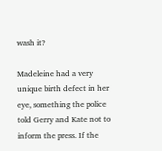wash it?

Madeleine had a very unique birth defect in her eye, something the police told Gerry and Kate not to inform the press. If the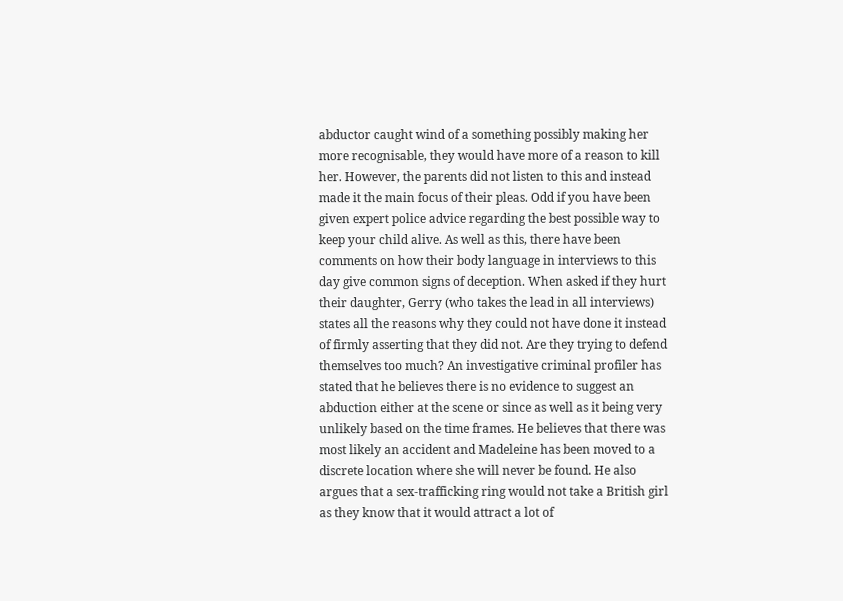abductor caught wind of a something possibly making her more recognisable, they would have more of a reason to kill her. However, the parents did not listen to this and instead made it the main focus of their pleas. Odd if you have been given expert police advice regarding the best possible way to keep your child alive. As well as this, there have been comments on how their body language in interviews to this day give common signs of deception. When asked if they hurt their daughter, Gerry (who takes the lead in all interviews) states all the reasons why they could not have done it instead of firmly asserting that they did not. Are they trying to defend themselves too much? An investigative criminal profiler has stated that he believes there is no evidence to suggest an abduction either at the scene or since as well as it being very unlikely based on the time frames. He believes that there was most likely an accident and Madeleine has been moved to a discrete location where she will never be found. He also argues that a sex-trafficking ring would not take a British girl as they know that it would attract a lot of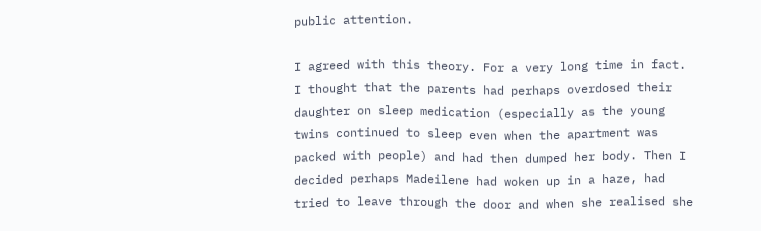public attention.

I agreed with this theory. For a very long time in fact. I thought that the parents had perhaps overdosed their daughter on sleep medication (especially as the young twins continued to sleep even when the apartment was packed with people) and had then dumped her body. Then I decided perhaps Madeilene had woken up in a haze, had tried to leave through the door and when she realised she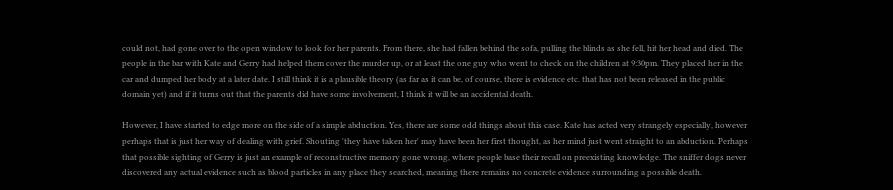could not, had gone over to the open window to look for her parents. From there, she had fallen behind the sofa, pulling the blinds as she fell, hit her head and died. The people in the bar with Kate and Gerry had helped them cover the murder up, or at least the one guy who went to check on the children at 9:30pm. They placed her in the car and dumped her body at a later date. I still think it is a plausible theory (as far as it can be, of course, there is evidence etc. that has not been released in the public domain yet) and if it turns out that the parents did have some involvement, I think it will be an accidental death.

However, I have started to edge more on the side of a simple abduction. Yes, there are some odd things about this case. Kate has acted very strangely especially, however perhaps that is just her way of dealing with grief. Shouting 'they have taken her' may have been her first thought, as her mind just went straight to an abduction. Perhaps that possible sighting of Gerry is just an example of reconstructive memory gone wrong, where people base their recall on preexisting knowledge. The sniffer dogs never discovered any actual evidence such as blood particles in any place they searched, meaning there remains no concrete evidence surrounding a possible death.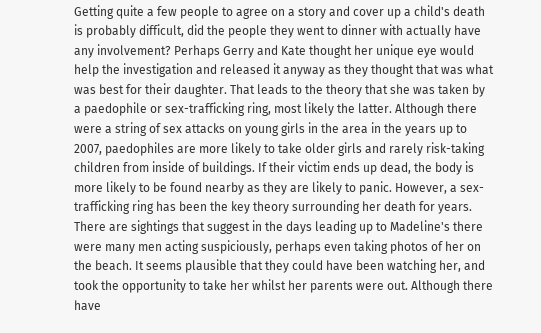Getting quite a few people to agree on a story and cover up a child's death is probably difficult, did the people they went to dinner with actually have any involvement? Perhaps Gerry and Kate thought her unique eye would help the investigation and released it anyway as they thought that was what was best for their daughter. That leads to the theory that she was taken by a paedophile or sex-trafficking ring, most likely the latter. Although there were a string of sex attacks on young girls in the area in the years up to 2007, paedophiles are more likely to take older girls and rarely risk-taking children from inside of buildings. If their victim ends up dead, the body is more likely to be found nearby as they are likely to panic. However, a sex-trafficking ring has been the key theory surrounding her death for years. There are sightings that suggest in the days leading up to Madeline's there were many men acting suspiciously, perhaps even taking photos of her on the beach. It seems plausible that they could have been watching her, and took the opportunity to take her whilst her parents were out. Although there have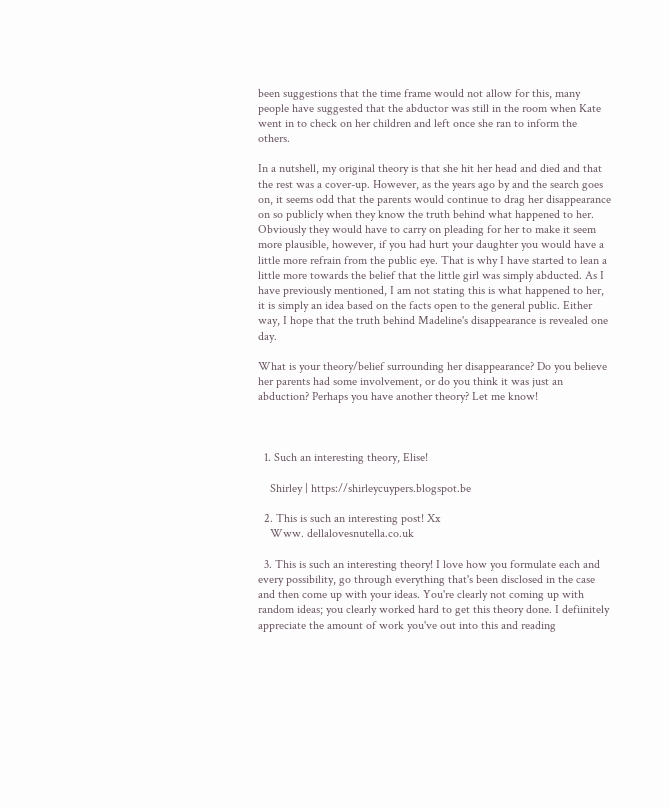been suggestions that the time frame would not allow for this, many people have suggested that the abductor was still in the room when Kate went in to check on her children and left once she ran to inform the others.

In a nutshell, my original theory is that she hit her head and died and that the rest was a cover-up. However, as the years ago by and the search goes on, it seems odd that the parents would continue to drag her disappearance on so publicly when they know the truth behind what happened to her. Obviously they would have to carry on pleading for her to make it seem more plausible, however, if you had hurt your daughter you would have a little more refrain from the public eye. That is why I have started to lean a little more towards the belief that the little girl was simply abducted. As I have previously mentioned, I am not stating this is what happened to her, it is simply an idea based on the facts open to the general public. Either way, I hope that the truth behind Madeline's disappearance is revealed one day.

What is your theory/belief surrounding her disappearance? Do you believe her parents had some involvement, or do you think it was just an abduction? Perhaps you have another theory? Let me know!



  1. Such an interesting theory, Elise!

    Shirley | https://shirleycuypers.blogspot.be

  2. This is such an interesting post! Xx
    Www. dellalovesnutella.co.uk

  3. This is such an interesting theory! I love how you formulate each and every possibility, go through everything that's been disclosed in the case and then come up with your ideas. You're clearly not coming up with random ideas; you clearly worked hard to get this theory done. I defiinitely appreciate the amount of work you've out into this and reading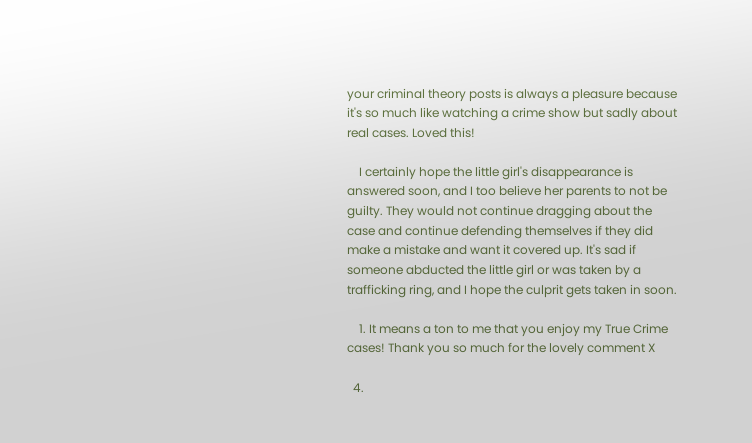your criminal theory posts is always a pleasure because it's so much like watching a crime show but sadly about real cases. Loved this!

    I certainly hope the little girl's disappearance is answered soon, and I too believe her parents to not be guilty. They would not continue dragging about the case and continue defending themselves if they did make a mistake and want it covered up. It's sad if someone abducted the little girl or was taken by a trafficking ring, and I hope the culprit gets taken in soon.

    1. It means a ton to me that you enjoy my True Crime cases! Thank you so much for the lovely comment X

  4.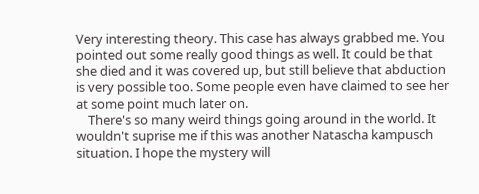Very interesting theory. This case has always grabbed me. You pointed out some really good things as well. It could be that she died and it was covered up, but still believe that abduction is very possible too. Some people even have claimed to see her at some point much later on.
    There's so many weird things going around in the world. It wouldn't suprise me if this was another Natascha kampusch situation. I hope the mystery will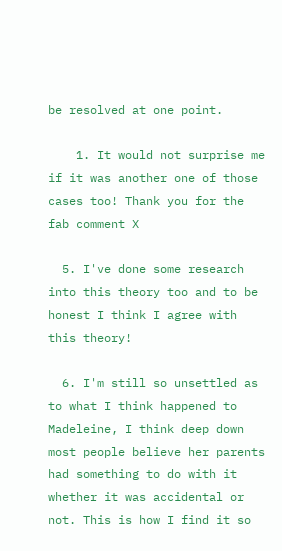be resolved at one point.

    1. It would not surprise me if it was another one of those cases too! Thank you for the fab comment X

  5. I've done some research into this theory too and to be honest I think I agree with this theory!

  6. I'm still so unsettled as to what I think happened to Madeleine, I think deep down most people believe her parents had something to do with it whether it was accidental or not. This is how I find it so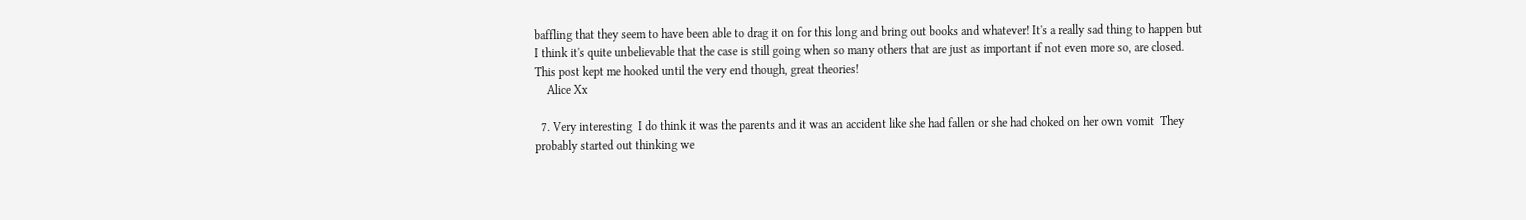baffling that they seem to have been able to drag it on for this long and bring out books and whatever! It's a really sad thing to happen but I think it's quite unbelievable that the case is still going when so many others that are just as important if not even more so, are closed. This post kept me hooked until the very end though, great theories!
    Alice Xx

  7. Very interesting  I do think it was the parents and it was an accident like she had fallen or she had choked on her own vomit  They probably started out thinking we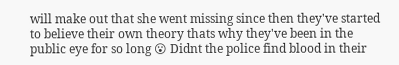will make out that she went missing since then they've started to believe their own theory thats why they've been in the public eye for so long 😮 Didnt the police find blood in their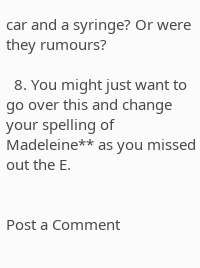car and a syringe? Or were they rumours?

  8. You might just want to go over this and change your spelling of Madeleine** as you missed out the E.


Post a Comment